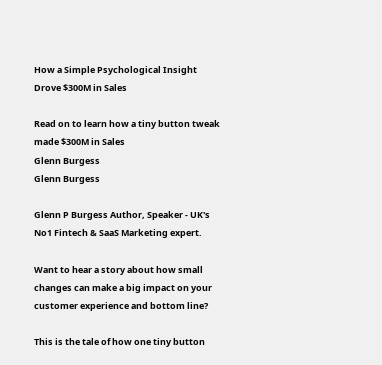How a Simple Psychological Insight Drove $300M in Sales

Read on to learn how a tiny button tweak made $300M in Sales
Glenn Burgess
Glenn Burgess

Glenn P Burgess Author, Speaker - UK's No1 Fintech & SaaS Marketing expert.

Want to hear a story about how small changes can make a big impact on your customer experience and bottom line?

This is the tale of how one tiny button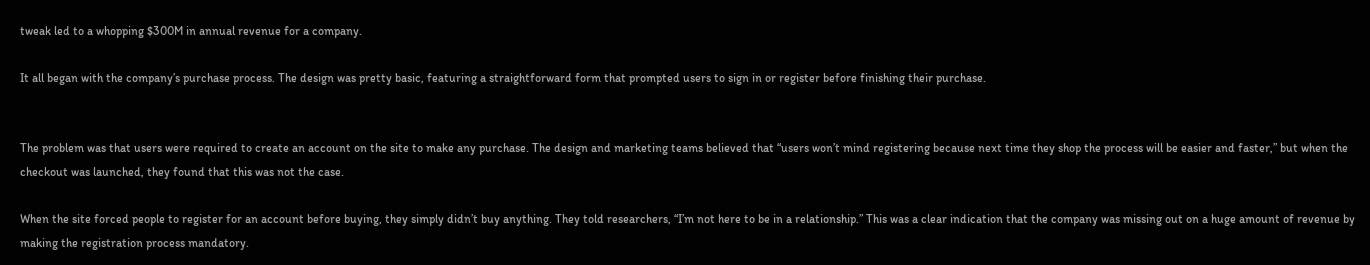tweak led to a whopping $300M in annual revenue for a company.

It all began with the company’s purchase process. The design was pretty basic, featuring a straightforward form that prompted users to sign in or register before finishing their purchase.


The problem was that users were required to create an account on the site to make any purchase. The design and marketing teams believed that “users won’t mind registering because next time they shop the process will be easier and faster,” but when the checkout was launched, they found that this was not the case.

When the site forced people to register for an account before buying, they simply didn’t buy anything. They told researchers, “I’m not here to be in a relationship.” This was a clear indication that the company was missing out on a huge amount of revenue by making the registration process mandatory.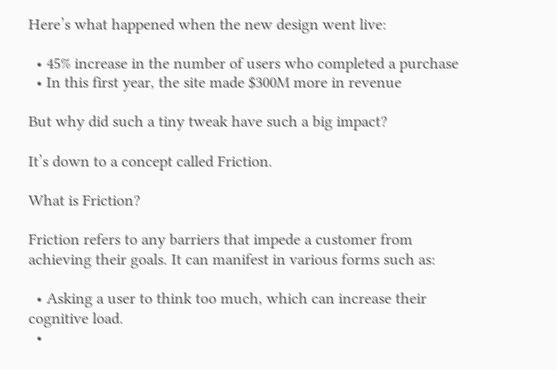Here’s what happened when the new design went live:

  • 45% increase in the number of users who completed a purchase
  • In this first year, the site made $300M more in revenue

But why did such a tiny tweak have such a big impact?

It’s down to a concept called Friction.

What is Friction?

Friction refers to any barriers that impede a customer from achieving their goals. It can manifest in various forms such as:

  • Asking a user to think too much, which can increase their cognitive load.
  •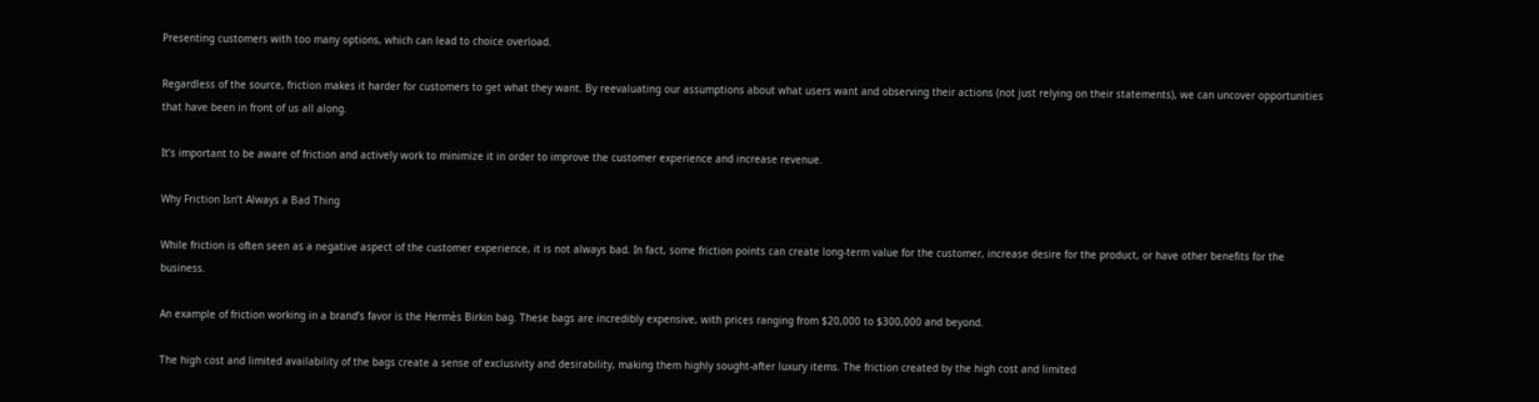Presenting customers with too many options, which can lead to choice overload.

Regardless of the source, friction makes it harder for customers to get what they want. By reevaluating our assumptions about what users want and observing their actions (not just relying on their statements), we can uncover opportunities that have been in front of us all along.

It’s important to be aware of friction and actively work to minimize it in order to improve the customer experience and increase revenue.

Why Friction Isn’t Always a Bad Thing

While friction is often seen as a negative aspect of the customer experience, it is not always bad. In fact, some friction points can create long-term value for the customer, increase desire for the product, or have other benefits for the business.

An example of friction working in a brand’s favor is the Hermès Birkin bag. These bags are incredibly expensive, with prices ranging from $20,000 to $300,000 and beyond.

The high cost and limited availability of the bags create a sense of exclusivity and desirability, making them highly sought-after luxury items. The friction created by the high cost and limited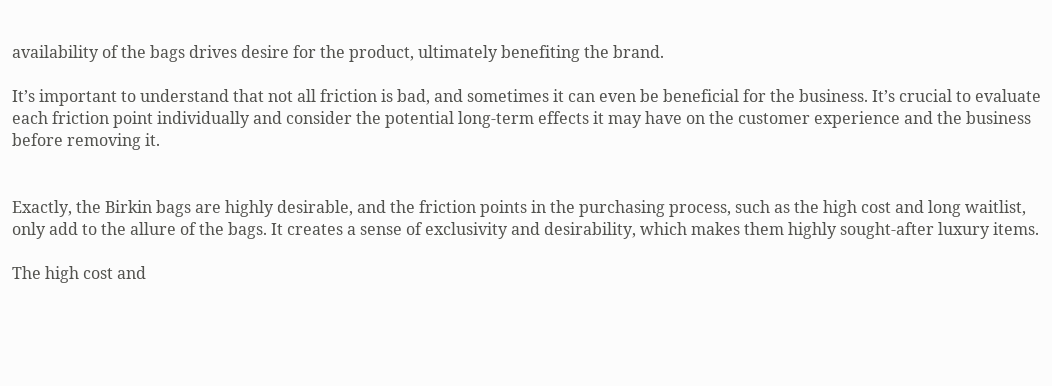availability of the bags drives desire for the product, ultimately benefiting the brand.

It’s important to understand that not all friction is bad, and sometimes it can even be beneficial for the business. It’s crucial to evaluate each friction point individually and consider the potential long-term effects it may have on the customer experience and the business before removing it.


Exactly, the Birkin bags are highly desirable, and the friction points in the purchasing process, such as the high cost and long waitlist, only add to the allure of the bags. It creates a sense of exclusivity and desirability, which makes them highly sought-after luxury items.

The high cost and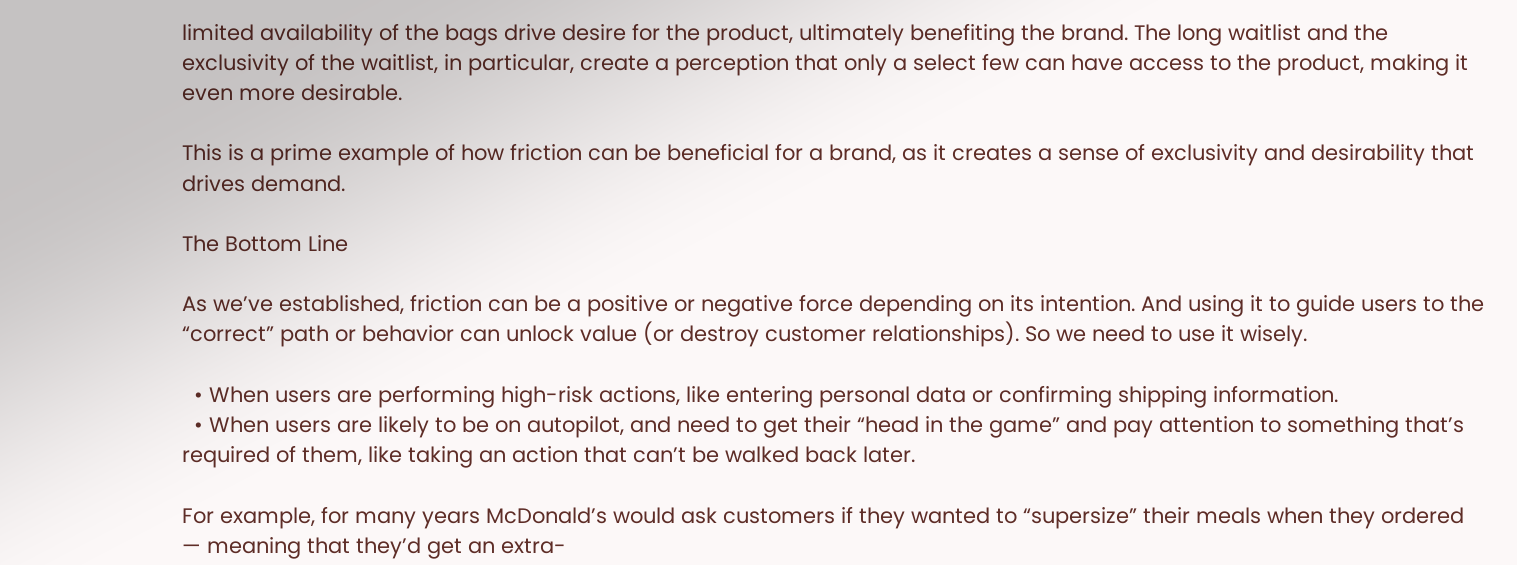limited availability of the bags drive desire for the product, ultimately benefiting the brand. The long waitlist and the exclusivity of the waitlist, in particular, create a perception that only a select few can have access to the product, making it even more desirable.

This is a prime example of how friction can be beneficial for a brand, as it creates a sense of exclusivity and desirability that drives demand.

The Bottom Line

As we’ve established, friction can be a positive or negative force depending on its intention. And using it to guide users to the “correct” path or behavior can unlock value (or destroy customer relationships). So we need to use it wisely.

  • When users are performing high-risk actions, like entering personal data or confirming shipping information.
  • When users are likely to be on autopilot, and need to get their “head in the game” and pay attention to something that’s required of them, like taking an action that can’t be walked back later.

For example, for many years McDonald’s would ask customers if they wanted to “supersize” their meals when they ordered — meaning that they’d get an extra-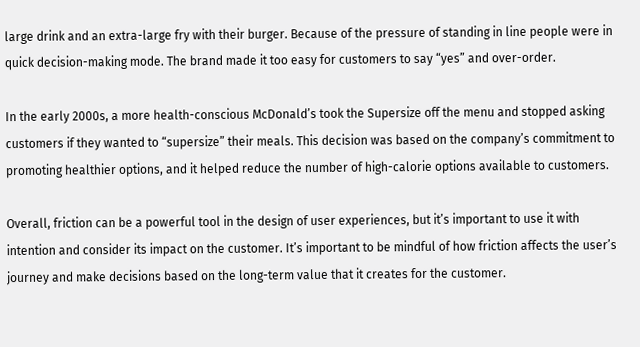large drink and an extra-large fry with their burger. Because of the pressure of standing in line people were in quick decision-making mode. The brand made it too easy for customers to say “yes” and over-order.

In the early 2000s, a more health-conscious McDonald’s took the Supersize off the menu and stopped asking customers if they wanted to “supersize” their meals. This decision was based on the company’s commitment to promoting healthier options, and it helped reduce the number of high-calorie options available to customers.

Overall, friction can be a powerful tool in the design of user experiences, but it’s important to use it with intention and consider its impact on the customer. It’s important to be mindful of how friction affects the user’s journey and make decisions based on the long-term value that it creates for the customer.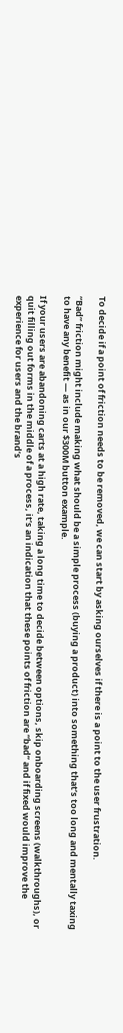To decide if a point of friction needs to be removed, we can start by asking ourselves if there is a point to the user frustration.

“Bad” friction might include making what should be a simple process (buying a product) into something that’s too long and mentally taxing to have any benefit — as in our $300M button example.

If your users are abandoning carts at a high rate, taking a long time to decide between options, skip onboarding screens (walkthroughs), or quit filling out forms in the middle of a process, it’s an indication that these points of friction are “bad” and if fixed would improve the experience for users and the brand’s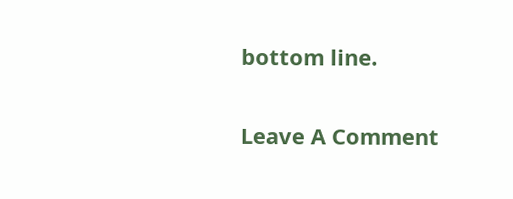bottom line.

Leave A Comment